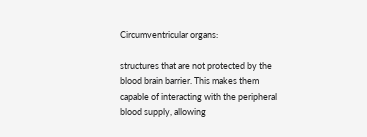Circumventricular organs:

structures that are not protected by the blood brain barrier. This makes them capable of interacting with the peripheral blood supply, allowing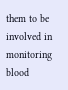them to be involved in monitoring blood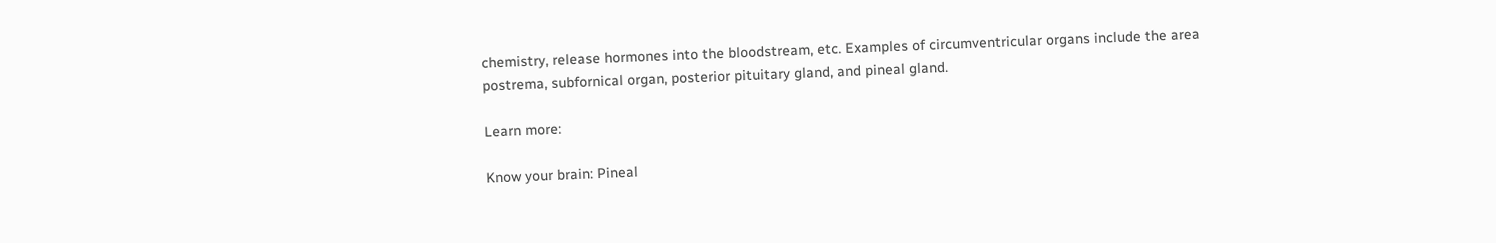chemistry, release hormones into the bloodstream, etc. Examples of circumventricular organs include the area postrema, subfornical organ, posterior pituitary gland, and pineal gland.

Learn more:

Know your brain: Pineal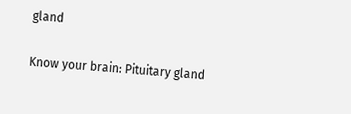gland

Know your brain: Pituitary gland